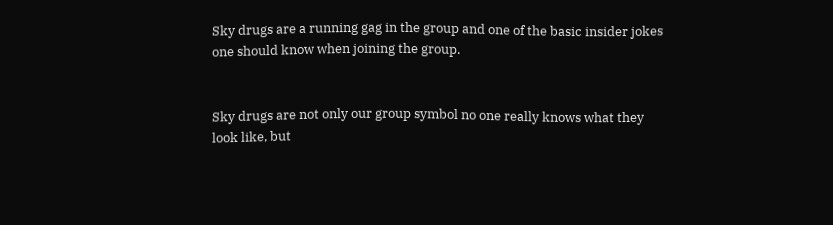Sky drugs are a running gag in the group and one of the basic insider jokes one should know when joining the group.


Sky drugs are not only our group symbol no one really knows what they look like, but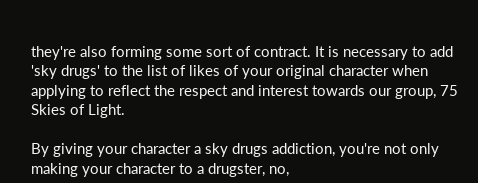they're also forming some sort of contract. It is necessary to add 'sky drugs' to the list of likes of your original character when applying to reflect the respect and interest towards our group, 75 Skies of Light.

By giving your character a sky drugs addiction, you're not only making your character to a drugster, no,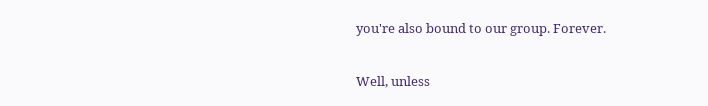you're also bound to our group. Forever.

Well, unless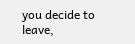you decide to leave,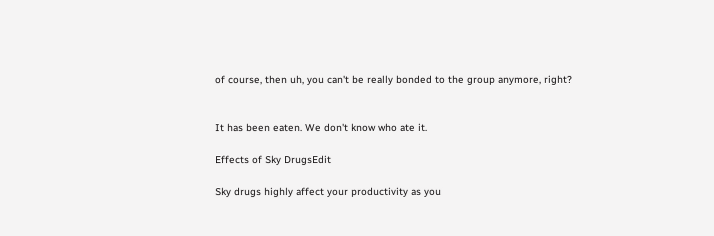of course, then uh, you can't be really bonded to the group anymore, right?


It has been eaten. We don't know who ate it.

Effects of Sky DrugsEdit

Sky drugs highly affect your productivity as you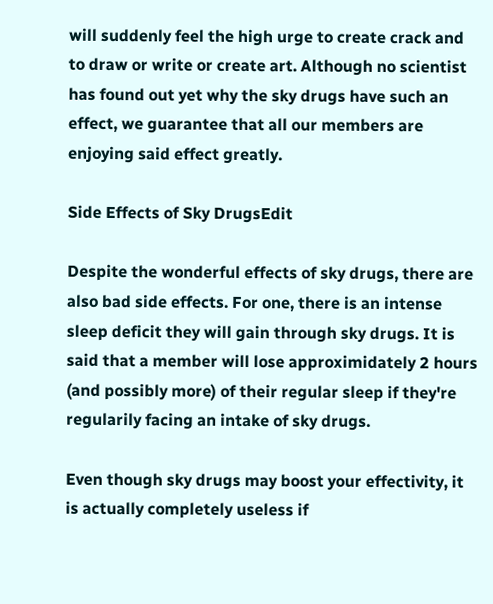will suddenly feel the high urge to create crack and to draw or write or create art. Although no scientist has found out yet why the sky drugs have such an effect, we guarantee that all our members are enjoying said effect greatly.

Side Effects of Sky DrugsEdit

Despite the wonderful effects of sky drugs, there are also bad side effects. For one, there is an intense sleep deficit they will gain through sky drugs. It is said that a member will lose approximidately 2 hours (and possibly more) of their regular sleep if they're regularily facing an intake of sky drugs.

Even though sky drugs may boost your effectivity, it is actually completely useless if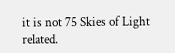it is not 75 Skies of Light related.